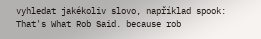vyhledat jakékoliv slovo, například spook:
That's What Rob Said. because rob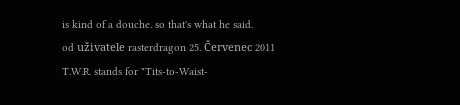is kind of a douche. so that's what he said.
od uživatele rasterdragon 25. Červenec 2011
T.W.R. stands for "Tits-to-Waist-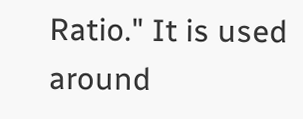Ratio." It is used around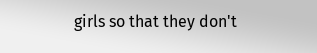girls so that they don't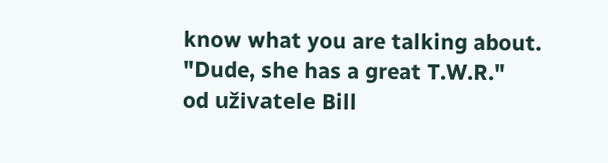know what you are talking about.
"Dude, she has a great T.W.R."
od uživatele Bill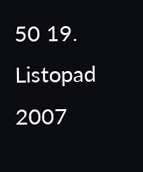50 19. Listopad 2007